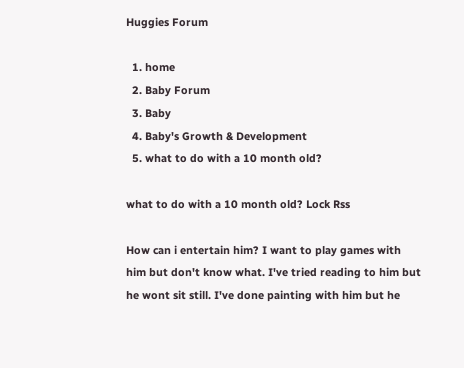Huggies Forum

  1. home
  2. Baby Forum
  3. Baby
  4. Baby's Growth & Development
  5. what to do with a 10 month old?

what to do with a 10 month old? Lock Rss

How can i entertain him? I want to play games with him but don't know what. I've tried reading to him but he wont sit still. I've done painting with him but he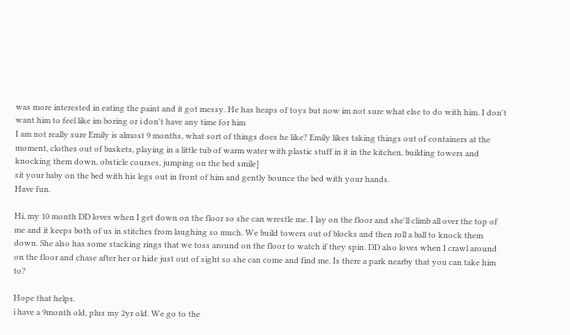was more interested in eating the paint and it got messy. He has heaps of toys but now im not sure what else to do with him. I don't want him to feel like im boring or i don't have any time for him
I am not really sure Emily is almost 9 months, what sort of things does he like? Emily likes taking things out of containers at the moment, clothes out of baskets, playing in a little tub of warm water with plastic stuff in it in the kitchen, building towers and knocking them down, obsticle courses, jumping on the bed smile]
sit your baby on the bed with his legs out in front of him and gently bounce the bed with your hands.
Have fun.

Hi, my 10 month DD loves when I get down on the floor so she can wrestle me. I lay on the floor and she'll climb all over the top of me and it keeps both of us in stitches from laughing so much. We build towers out of blocks and then roll a ball to knock them down. She also has some stacking rings that we toss around on the floor to watch if they spin. DD also loves when I crawl around on the floor and chase after her or hide just out of sight so she can come and find me. Is there a park nearby that you can take him to?

Hope that helps.
i have a 9month old, plus my 2yr old. We go to the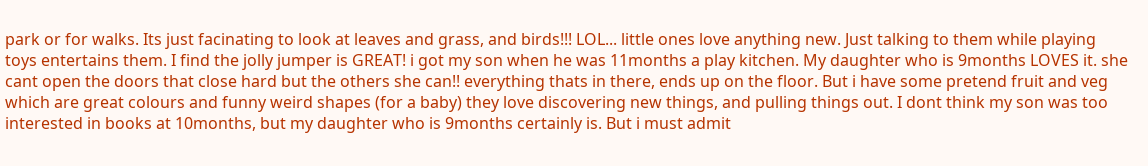park or for walks. Its just facinating to look at leaves and grass, and birds!!! LOL... little ones love anything new. Just talking to them while playing toys entertains them. I find the jolly jumper is GREAT! i got my son when he was 11months a play kitchen. My daughter who is 9months LOVES it. she cant open the doors that close hard but the others she can!! everything thats in there, ends up on the floor. But i have some pretend fruit and veg which are great colours and funny weird shapes (for a baby) they love discovering new things, and pulling things out. I dont think my son was too interested in books at 10months, but my daughter who is 9months certainly is. But i must admit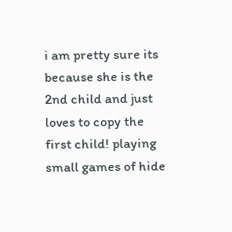i am pretty sure its because she is the 2nd child and just loves to copy the first child! playing small games of hide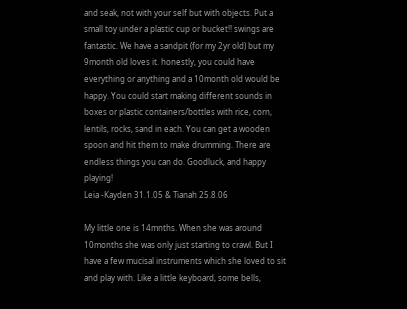and seak, not with your self but with objects. Put a small toy under a plastic cup or bucket!! swings are fantastic. We have a sandpit (for my 2yr old) but my 9month old loves it. honestly, you could have everything or anything and a 10month old would be happy. You could start making different sounds in boxes or plastic containers/bottles with rice, corn, lentils, rocks, sand in each. You can get a wooden spoon and hit them to make drumming. There are endless things you can do. Goodluck, and happy playing!
Leia -Kayden 31.1.05 & Tianah 25.8.06

My little one is 14mnths. When she was around 10months she was only just starting to crawl. But I have a few mucisal instruments which she loved to sit and play with. Like a little keyboard, some bells,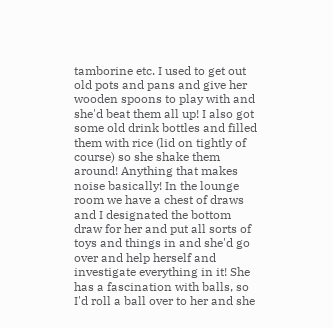tamborine etc. I used to get out old pots and pans and give her wooden spoons to play with and she'd beat them all up! I also got some old drink bottles and filled them with rice (lid on tightly of course) so she shake them around! Anything that makes noise basically! In the lounge room we have a chest of draws and I designated the bottom draw for her and put all sorts of toys and things in and she'd go over and help herself and investigate everything in it! She has a fascination with balls, so I'd roll a ball over to her and she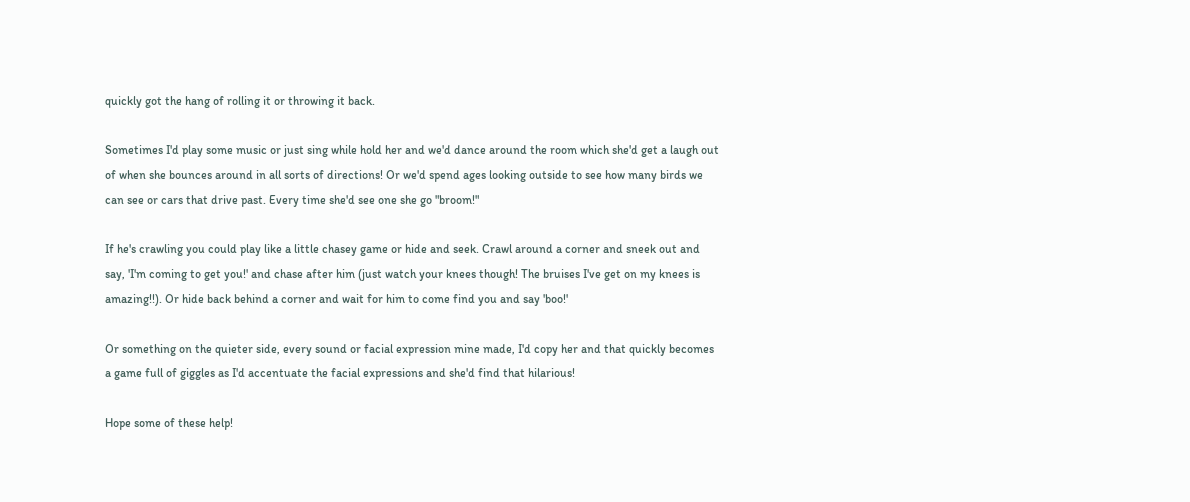quickly got the hang of rolling it or throwing it back.

Sometimes I'd play some music or just sing while hold her and we'd dance around the room which she'd get a laugh out of when she bounces around in all sorts of directions! Or we'd spend ages looking outside to see how many birds we can see or cars that drive past. Every time she'd see one she go "broom!"

If he's crawling you could play like a little chasey game or hide and seek. Crawl around a corner and sneek out and say, 'I'm coming to get you!' and chase after him (just watch your knees though! The bruises I've get on my knees is amazing!!). Or hide back behind a corner and wait for him to come find you and say 'boo!'

Or something on the quieter side, every sound or facial expression mine made, I'd copy her and that quickly becomes a game full of giggles as I'd accentuate the facial expressions and she'd find that hilarious!

Hope some of these help!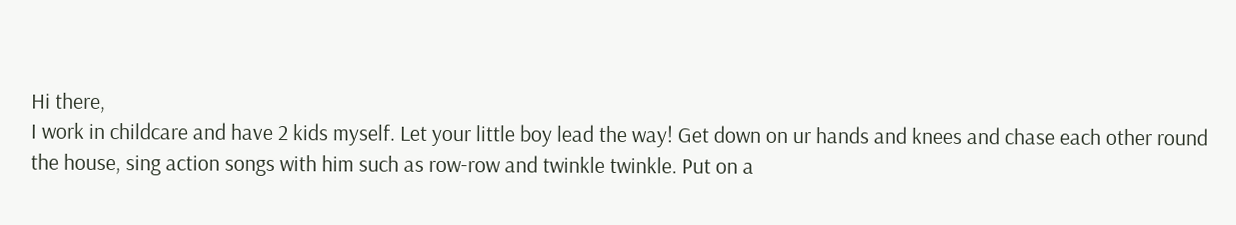Hi there,
I work in childcare and have 2 kids myself. Let your little boy lead the way! Get down on ur hands and knees and chase each other round the house, sing action songs with him such as row-row and twinkle twinkle. Put on a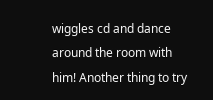wiggles cd and dance around the room with him! Another thing to try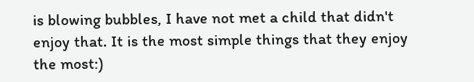is blowing bubbles, I have not met a child that didn't enjoy that. It is the most simple things that they enjoy the most:)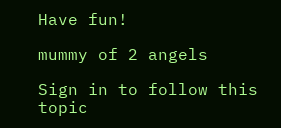Have fun!

mummy of 2 angels

Sign in to follow this topic